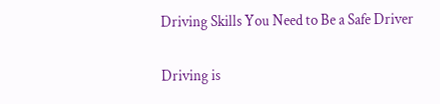Driving Skills You Need to Be a Safe Driver

Driving is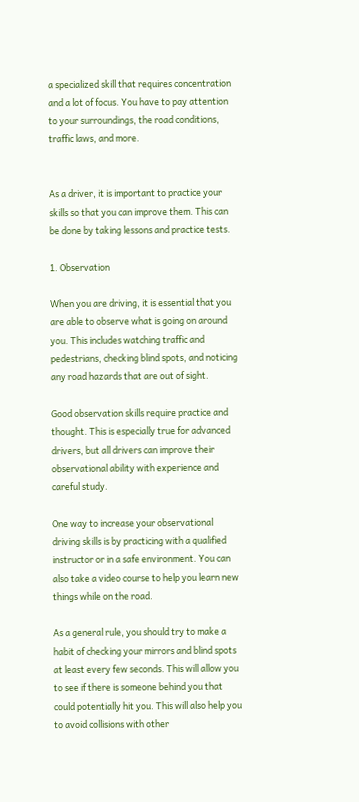a specialized skill that requires concentration and a lot of focus. You have to pay attention to your surroundings, the road conditions, traffic laws, and more.


As a driver, it is important to practice your skills so that you can improve them. This can be done by taking lessons and practice tests.

1. Observation

When you are driving, it is essential that you are able to observe what is going on around you. This includes watching traffic and pedestrians, checking blind spots, and noticing any road hazards that are out of sight.

Good observation skills require practice and thought. This is especially true for advanced drivers, but all drivers can improve their observational ability with experience and careful study.

One way to increase your observational driving skills is by practicing with a qualified instructor or in a safe environment. You can also take a video course to help you learn new things while on the road.

As a general rule, you should try to make a habit of checking your mirrors and blind spots at least every few seconds. This will allow you to see if there is someone behind you that could potentially hit you. This will also help you to avoid collisions with other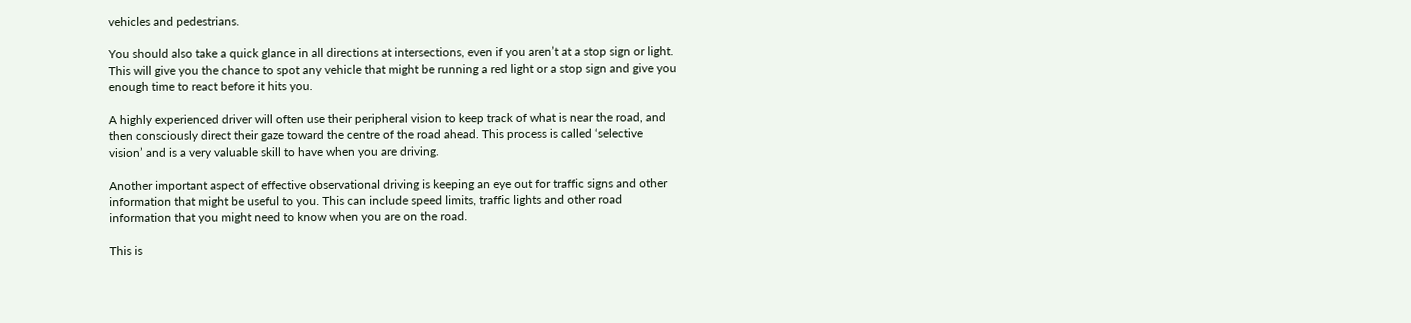vehicles and pedestrians.

You should also take a quick glance in all directions at intersections, even if you aren’t at a stop sign or light. This will give you the chance to spot any vehicle that might be running a red light or a stop sign and give you enough time to react before it hits you.

A highly experienced driver will often use their peripheral vision to keep track of what is near the road, and then consciously direct their gaze toward the centre of the road ahead. This process is called ‘selective vision’ and is a very valuable skill to have when you are driving.

Another important aspect of effective observational driving is keeping an eye out for traffic signs and other information that might be useful to you. This can include speed limits, traffic lights and other road information that you might need to know when you are on the road.

This is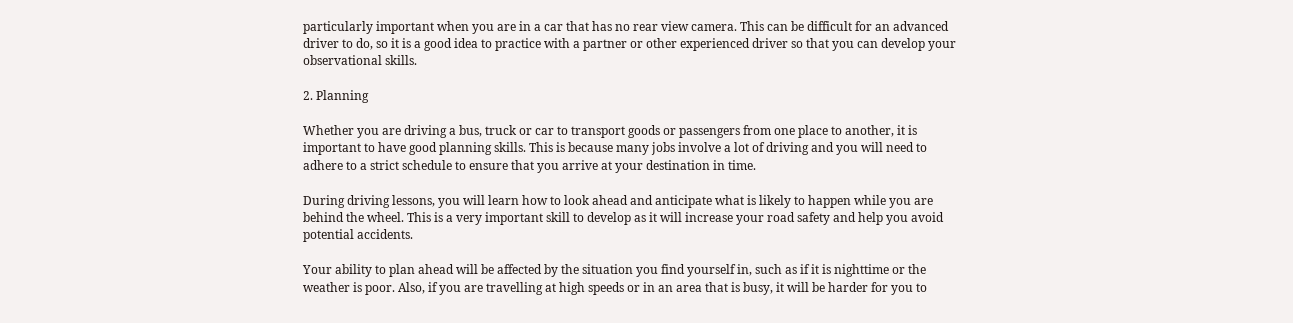particularly important when you are in a car that has no rear view camera. This can be difficult for an advanced driver to do, so it is a good idea to practice with a partner or other experienced driver so that you can develop your observational skills.

2. Planning

Whether you are driving a bus, truck or car to transport goods or passengers from one place to another, it is important to have good planning skills. This is because many jobs involve a lot of driving and you will need to adhere to a strict schedule to ensure that you arrive at your destination in time.

During driving lessons, you will learn how to look ahead and anticipate what is likely to happen while you are behind the wheel. This is a very important skill to develop as it will increase your road safety and help you avoid potential accidents.

Your ability to plan ahead will be affected by the situation you find yourself in, such as if it is nighttime or the weather is poor. Also, if you are travelling at high speeds or in an area that is busy, it will be harder for you to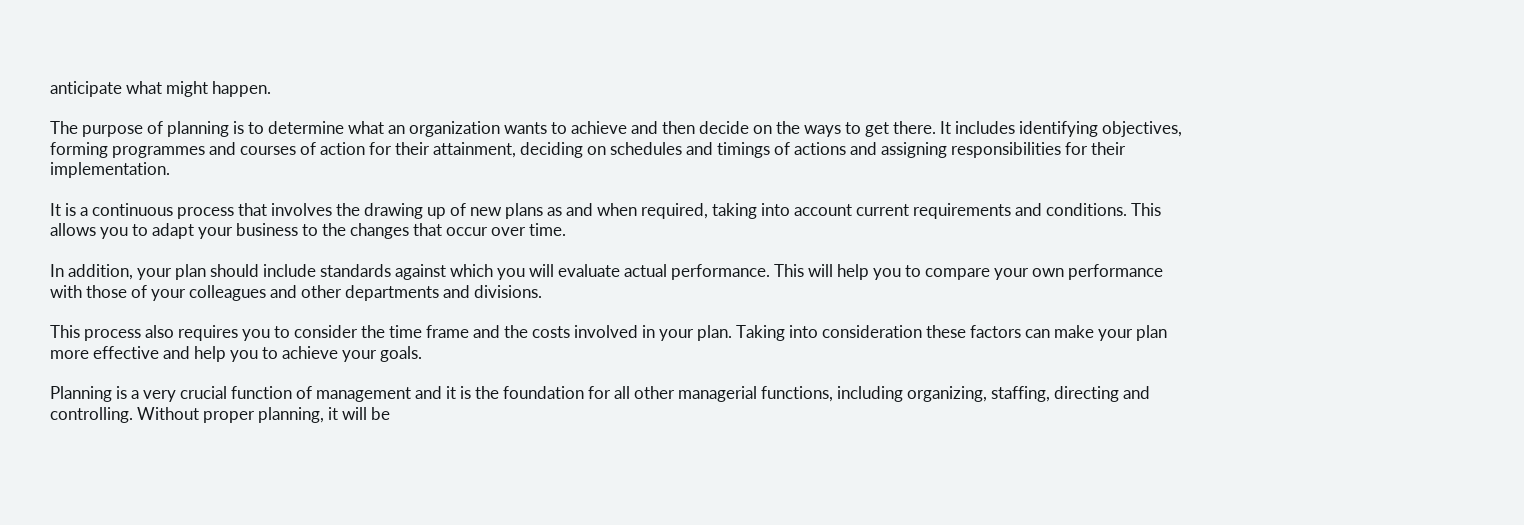anticipate what might happen.

The purpose of planning is to determine what an organization wants to achieve and then decide on the ways to get there. It includes identifying objectives, forming programmes and courses of action for their attainment, deciding on schedules and timings of actions and assigning responsibilities for their implementation.

It is a continuous process that involves the drawing up of new plans as and when required, taking into account current requirements and conditions. This allows you to adapt your business to the changes that occur over time.

In addition, your plan should include standards against which you will evaluate actual performance. This will help you to compare your own performance with those of your colleagues and other departments and divisions.

This process also requires you to consider the time frame and the costs involved in your plan. Taking into consideration these factors can make your plan more effective and help you to achieve your goals.

Planning is a very crucial function of management and it is the foundation for all other managerial functions, including organizing, staffing, directing and controlling. Without proper planning, it will be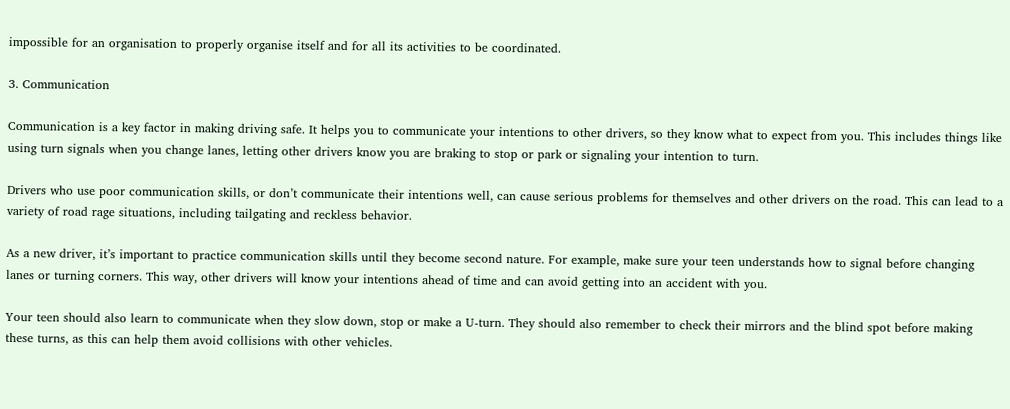impossible for an organisation to properly organise itself and for all its activities to be coordinated.

3. Communication

Communication is a key factor in making driving safe. It helps you to communicate your intentions to other drivers, so they know what to expect from you. This includes things like using turn signals when you change lanes, letting other drivers know you are braking to stop or park or signaling your intention to turn.

Drivers who use poor communication skills, or don’t communicate their intentions well, can cause serious problems for themselves and other drivers on the road. This can lead to a variety of road rage situations, including tailgating and reckless behavior.

As a new driver, it’s important to practice communication skills until they become second nature. For example, make sure your teen understands how to signal before changing lanes or turning corners. This way, other drivers will know your intentions ahead of time and can avoid getting into an accident with you.

Your teen should also learn to communicate when they slow down, stop or make a U-turn. They should also remember to check their mirrors and the blind spot before making these turns, as this can help them avoid collisions with other vehicles.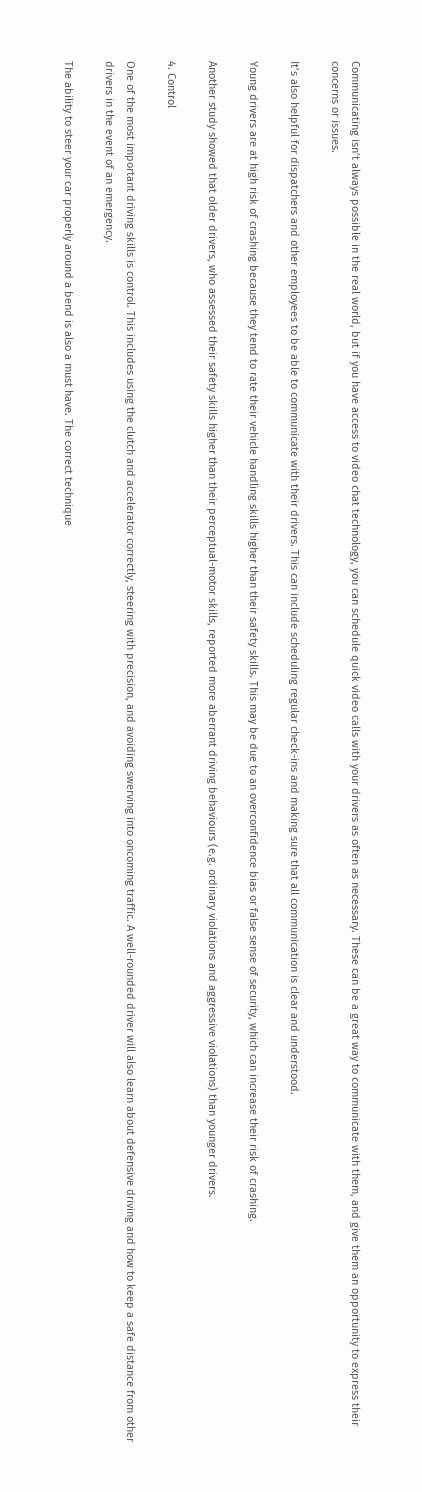Communicating isn’t always possible in the real world, but if you have access to video chat technology, you can schedule quick video calls with your drivers as often as necessary. These can be a great way to communicate with them, and give them an opportunity to express their concerns or issues.

It’s also helpful for dispatchers and other employees to be able to communicate with their drivers. This can include scheduling regular check-ins and making sure that all communication is clear and understood.

Young drivers are at high risk of crashing because they tend to rate their vehicle handling skills higher than their safety skills. This may be due to an overconfidence bias or false sense of security, which can increase their risk of crashing.

Another study showed that older drivers, who assessed their safety skills higher than their perceptual-motor skills, reported more aberrant driving behaviours (e.g. ordinary violations and aggressive violations) than younger drivers.

4. Control

One of the most important driving skills is control. This includes using the clutch and accelerator correctly, steering with precision, and avoiding swerving into oncoming traffic. A well-rounded driver will also learn about defensive driving and how to keep a safe distance from other drivers in the event of an emergency.

The ability to steer your car properly around a bend is also a must have. The correct technique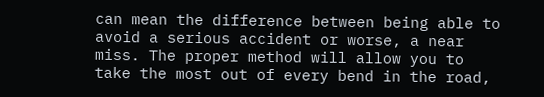can mean the difference between being able to avoid a serious accident or worse, a near miss. The proper method will allow you to take the most out of every bend in the road,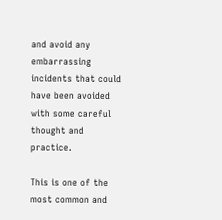and avoid any embarrassing incidents that could have been avoided with some careful thought and practice.

This is one of the most common and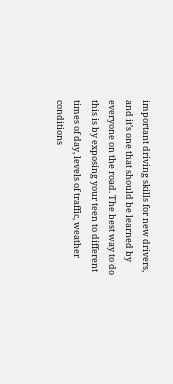important driving skills for new drivers, and it’s one that should be learned by everyone on the road. The best way to do this is by exposing your teen to different times of day, levels of traffic, weather conditions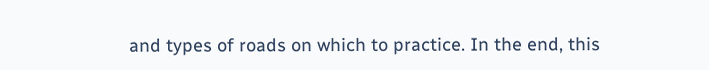and types of roads on which to practice. In the end, this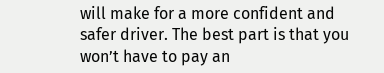will make for a more confident and safer driver. The best part is that you won’t have to pay an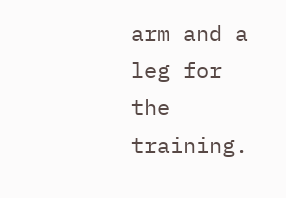arm and a leg for the training.